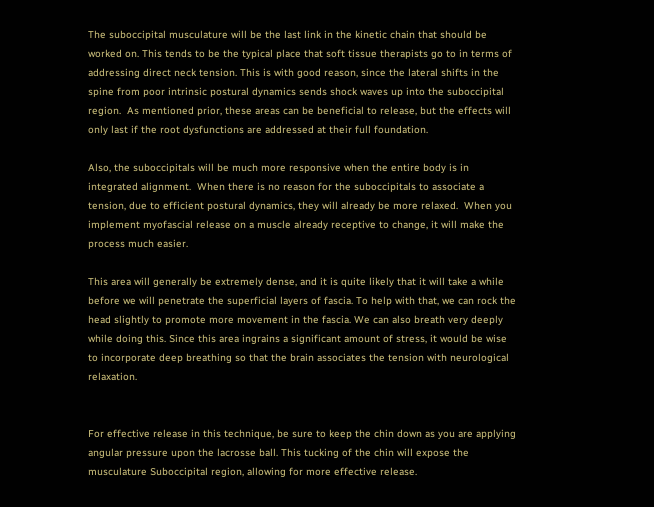The suboccipital musculature will be the last link in the kinetic chain that should be worked on. This tends to be the typical place that soft tissue therapists go to in terms of addressing direct neck tension. This is with good reason, since the lateral shifts in the spine from poor intrinsic postural dynamics sends shock waves up into the suboccipital region.  As mentioned prior, these areas can be beneficial to release, but the effects will only last if the root dysfunctions are addressed at their full foundation.

Also, the suboccipitals will be much more responsive when the entire body is in integrated alignment.  When there is no reason for the suboccipitals to associate a tension, due to efficient postural dynamics, they will already be more relaxed.  When you implement myofascial release on a muscle already receptive to change, it will make the process much easier.

This area will generally be extremely dense, and it is quite likely that it will take a while before we will penetrate the superficial layers of fascia. To help with that, we can rock the head slightly to promote more movement in the fascia. We can also breath very deeply while doing this. Since this area ingrains a significant amount of stress, it would be wise to incorporate deep breathing so that the brain associates the tension with neurological relaxation.


For effective release in this technique, be sure to keep the chin down as you are applying angular pressure upon the lacrosse ball. This tucking of the chin will expose the musculature Suboccipital region, allowing for more effective release.